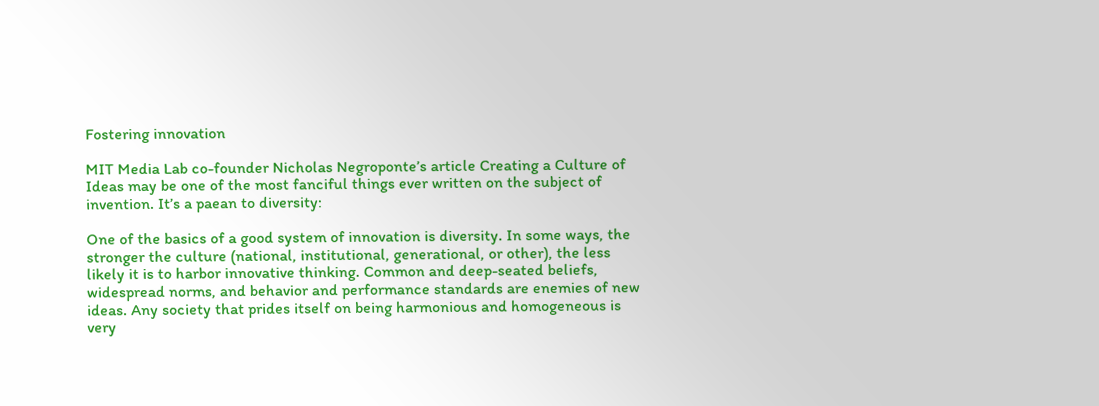Fostering innovation

MIT Media Lab co-founder Nicholas Negroponte’s article Creating a Culture of Ideas may be one of the most fanciful things ever written on the subject of invention. It’s a paean to diversity:

One of the basics of a good system of innovation is diversity. In some ways, the stronger the culture (national, institutional, generational, or other), the less likely it is to harbor innovative thinking. Common and deep-seated beliefs, widespread norms, and behavior and performance standards are enemies of new ideas. Any society that prides itself on being harmonious and homogeneous is very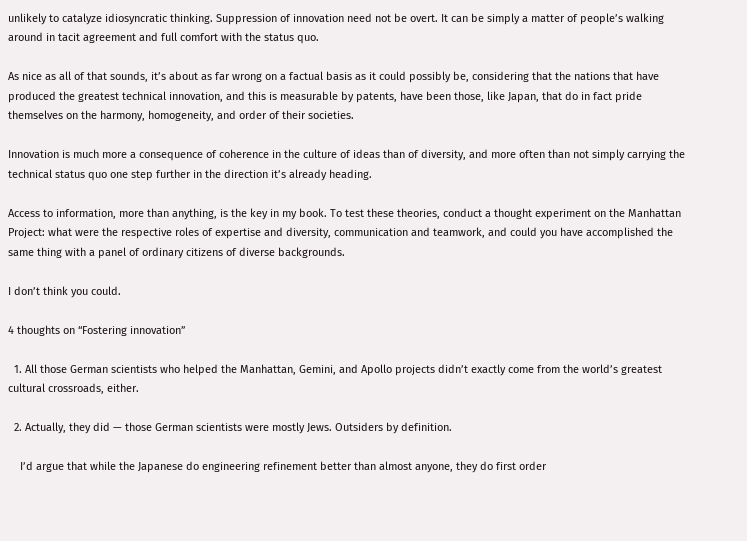unlikely to catalyze idiosyncratic thinking. Suppression of innovation need not be overt. It can be simply a matter of people’s walking around in tacit agreement and full comfort with the status quo.

As nice as all of that sounds, it’s about as far wrong on a factual basis as it could possibly be, considering that the nations that have produced the greatest technical innovation, and this is measurable by patents, have been those, like Japan, that do in fact pride themselves on the harmony, homogeneity, and order of their societies.

Innovation is much more a consequence of coherence in the culture of ideas than of diversity, and more often than not simply carrying the technical status quo one step further in the direction it’s already heading.

Access to information, more than anything, is the key in my book. To test these theories, conduct a thought experiment on the Manhattan Project: what were the respective roles of expertise and diversity, communication and teamwork, and could you have accomplished the same thing with a panel of ordinary citizens of diverse backgrounds.

I don’t think you could.

4 thoughts on “Fostering innovation”

  1. All those German scientists who helped the Manhattan, Gemini, and Apollo projects didn’t exactly come from the world’s greatest cultural crossroads, either.

  2. Actually, they did — those German scientists were mostly Jews. Outsiders by definition.

    I’d argue that while the Japanese do engineering refinement better than almost anyone, they do first order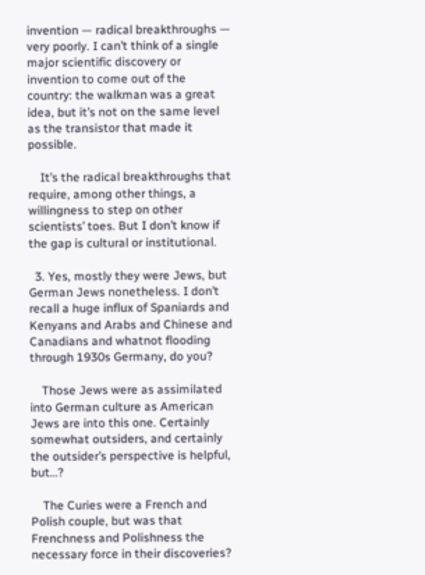invention — radical breakthroughs — very poorly. I can’t think of a single major scientific discovery or invention to come out of the country: the walkman was a great idea, but it’s not on the same level as the transistor that made it possible.

    It’s the radical breakthroughs that require, among other things, a willingness to step on other scientists’ toes. But I don’t know if the gap is cultural or institutional.

  3. Yes, mostly they were Jews, but German Jews nonetheless. I don’t recall a huge influx of Spaniards and Kenyans and Arabs and Chinese and Canadians and whatnot flooding through 1930s Germany, do you?

    Those Jews were as assimilated into German culture as American Jews are into this one. Certainly somewhat outsiders, and certainly the outsider’s perspective is helpful, but…?

    The Curies were a French and Polish couple, but was that Frenchness and Polishness the necessary force in their discoveries?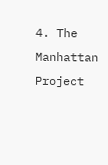4. The Manhattan Project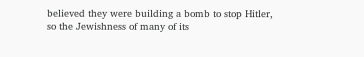believed they were building a bomb to stop Hitler, so the Jewishness of many of its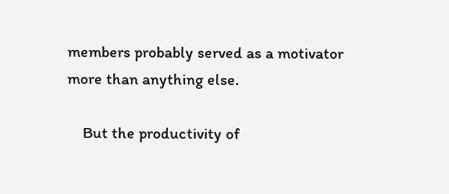members probably served as a motivator more than anything else.

    But the productivity of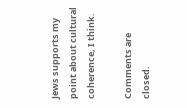Jews supports my point about cultural coherence, I think.

Comments are closed.